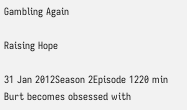Gambling Again

Raising Hope

31 Jan 2012Season 2Episode 1220 min
Burt becomes obsessed with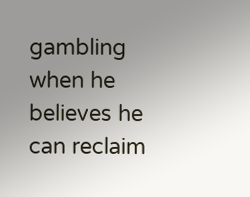gambling when he believes he can reclaim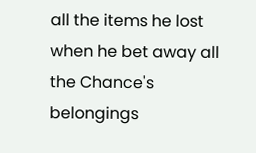all the items he lost when he bet away all the Chance's belongings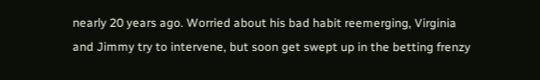nearly 20 years ago. Worried about his bad habit reemerging, Virginia and Jimmy try to intervene, but soon get swept up in the betting frenzy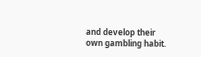and develop their own gambling habit.